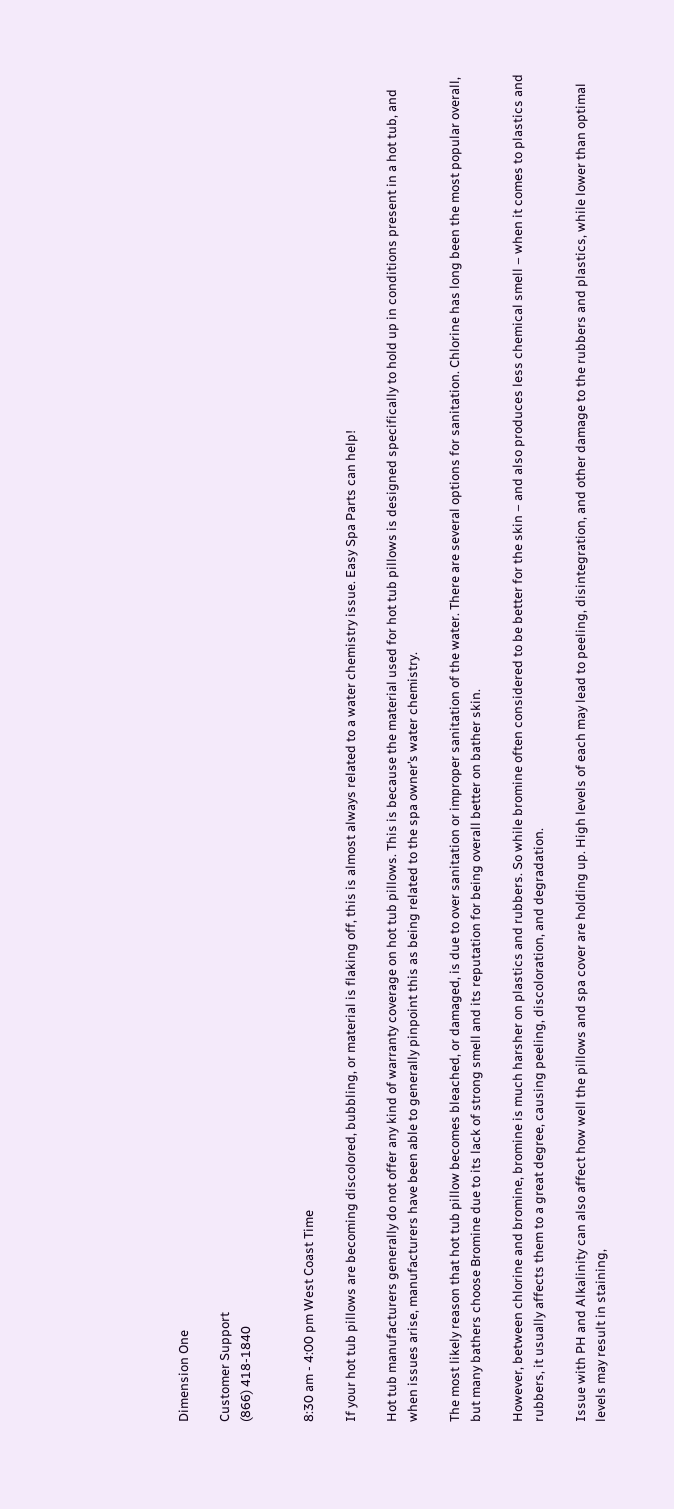Dimension One

Customer Support
(866) 418-1840


8:30 am - 4:00 pm West Coast Time

If your hot tub pillows are becoming discolored, bubbling, or material is flaking off, this is almost always related to a water chemistry issue. Easy Spa Parts can help!

Hot tub manufacturers generally do not offer any kind of warranty coverage on hot tub pillows. This is because the material used for hot tub pillows is designed specifically to hold up in conditions present in a hot tub, and when issues arise, manufacturers have been able to generally pinpoint this as being related to the spa owner’s water chemistry.

The most likely reason that hot tub pillow becomes bleached, or damaged, is due to over sanitation or improper sanitation of the water. There are several options for sanitation. Chlorine has long been the most popular overall, but many bathers choose Bromine due to its lack of strong smell and its reputation for being overall better on bather skin.

However, between chlorine and bromine, bromine is much harsher on plastics and rubbers. So while bromine often considered to be better for the skin – and also produces less chemical smell – when it comes to plastics and rubbers, it usually affects them to a great degree, causing peeling, discoloration, and degradation.

Issue with PH and Alkalinity can also affect how well the pillows and spa cover are holding up. High levels of each may lead to peeling, disintegration, and other damage to the rubbers and plastics, while lower than optimal levels may result in staining,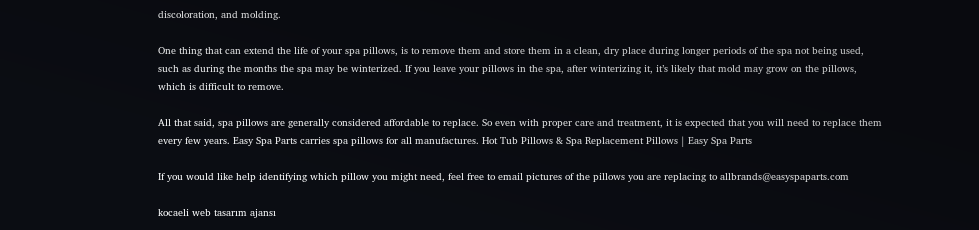discoloration, and molding.

One thing that can extend the life of your spa pillows, is to remove them and store them in a clean, dry place during longer periods of the spa not being used, such as during the months the spa may be winterized. If you leave your pillows in the spa, after winterizing it, it’s likely that mold may grow on the pillows, which is difficult to remove.

All that said, spa pillows are generally considered affordable to replace. So even with proper care and treatment, it is expected that you will need to replace them every few years. Easy Spa Parts carries spa pillows for all manufactures. Hot Tub Pillows & Spa Replacement Pillows | Easy Spa Parts

If you would like help identifying which pillow you might need, feel free to email pictures of the pillows you are replacing to allbrands@easyspaparts.com

kocaeli web tasarım ajansı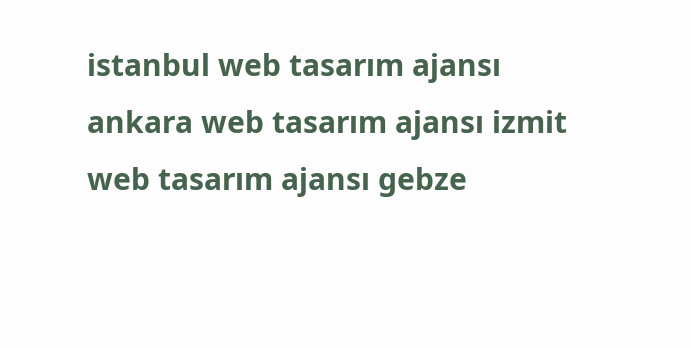istanbul web tasarım ajansı ankara web tasarım ajansı izmit web tasarım ajansı gebze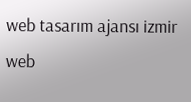web tasarım ajansı izmir web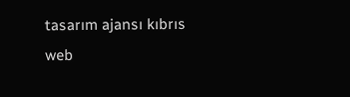tasarım ajansı kıbrıs web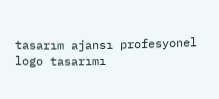tasarım ajansı profesyonel logo tasarımı